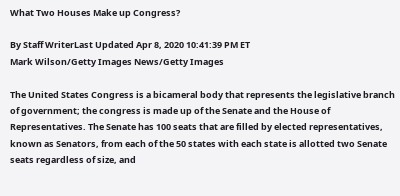What Two Houses Make up Congress?

By Staff WriterLast Updated Apr 8, 2020 10:41:39 PM ET
Mark Wilson/Getty Images News/Getty Images

The United States Congress is a bicameral body that represents the legislative branch of government; the congress is made up of the Senate and the House of Representatives. The Senate has 100 seats that are filled by elected representatives, known as Senators, from each of the 50 states with each state is allotted two Senate seats regardless of size, and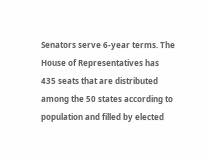Senators serve 6-year terms. The House of Representatives has 435 seats that are distributed among the 50 states according to population and filled by elected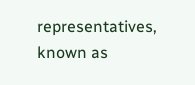representatives, known as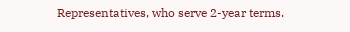Representatives, who serve 2-year terms.